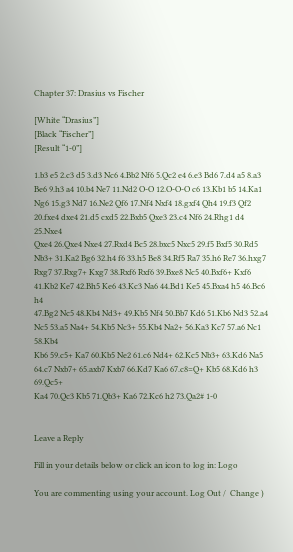Chapter 37: Drasius vs Fischer

[White “Drasius”]
[Black “Fischer”]
[Result “1-0”]

1.b3 e5 2.c3 d5 3.d3 Nc6 4.Bb2 Nf6 5.Qc2 e4 6.e3 Bd6 7.d4 a5 8.a3 Be6 9.h3 a4 10.b4 Ne7 11.Nd2 O-O 12.O-O-O c6 13.Kb1 b5 14.Ka1
Ng6 15.g3 Nd7 16.Ne2 Qf6 17.Nf4 Nxf4 18.gxf4 Qh4 19.f3 Qf2 20.fxe4 dxe4 21.d5 cxd5 22.Bxb5 Qxe3 23.c4 Nf6 24.Rhg1 d4 25.Nxe4
Qxe4 26.Qxe4 Nxe4 27.Rxd4 Bc5 28.bxc5 Nxc5 29.f5 Bxf5 30.Rd5 Nb3+ 31.Ka2 Bg6 32.h4 f6 33.h5 Be8 34.Rf5 Ra7 35.h6 Re7 36.hxg7
Rxg7 37.Rxg7+ Kxg7 38.Rxf6 Rxf6 39.Bxe8 Nc5 40.Bxf6+ Kxf6 41.Kb2 Ke7 42.Bh5 Ke6 43.Kc3 Na6 44.Bd1 Ke5 45.Bxa4 h5 46.Bc6 h4
47.Bg2 Nc5 48.Kb4 Nd3+ 49.Kb5 Nf4 50.Bb7 Kd6 51.Kb6 Nd3 52.a4 Nc5 53.a5 Na4+ 54.Kb5 Nc3+ 55.Kb4 Na2+ 56.Ka3 Kc7 57.a6 Nc1 58.Kb4
Kb6 59.c5+ Ka7 60.Kb5 Ne2 61.c6 Nd4+ 62.Kc5 Nb3+ 63.Kd6 Na5 64.c7 Nxb7+ 65.axb7 Kxb7 66.Kd7 Ka6 67.c8=Q+ Kb5 68.Kd6 h3 69.Qc5+
Ka4 70.Qc3 Kb5 71.Qb3+ Ka6 72.Kc6 h2 73.Qa2# 1-0


Leave a Reply

Fill in your details below or click an icon to log in: Logo

You are commenting using your account. Log Out /  Change )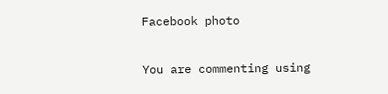Facebook photo

You are commenting using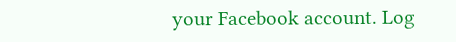your Facebook account. Log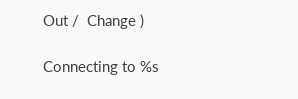Out /  Change )

Connecting to %s